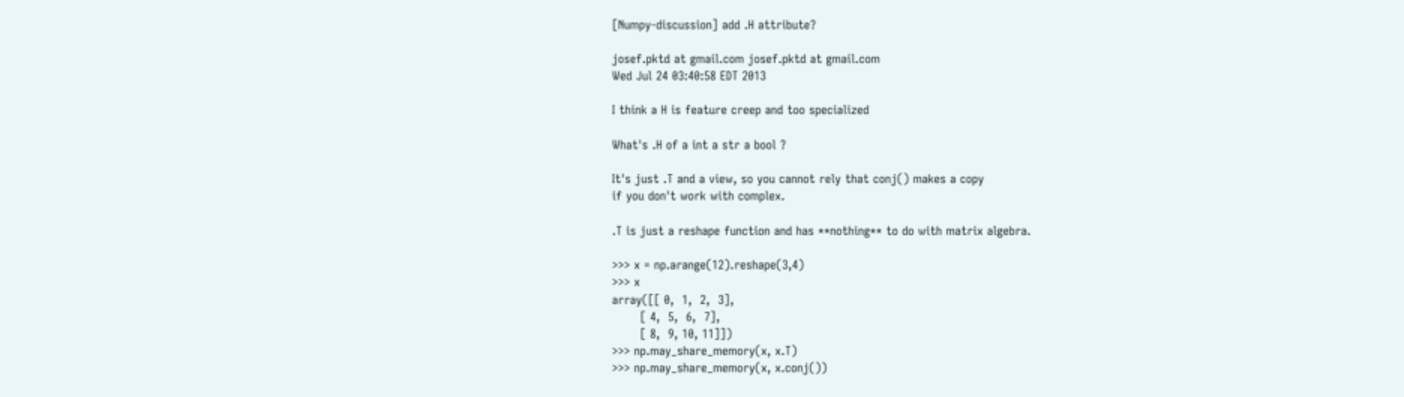[Numpy-discussion] add .H attribute?

josef.pktd at gmail.com josef.pktd at gmail.com
Wed Jul 24 03:40:58 EDT 2013

I think a H is feature creep and too specialized

What's .H of a int a str a bool ?

It's just .T and a view, so you cannot rely that conj() makes a copy
if you don't work with complex.

.T is just a reshape function and has **nothing** to do with matrix algebra.

>>> x = np.arange(12).reshape(3,4)
>>> x
array([[ 0,  1,  2,  3],
       [ 4,  5,  6,  7],
       [ 8,  9, 10, 11]])
>>> np.may_share_memory(x, x.T)
>>> np.may_share_memory(x, x.conj())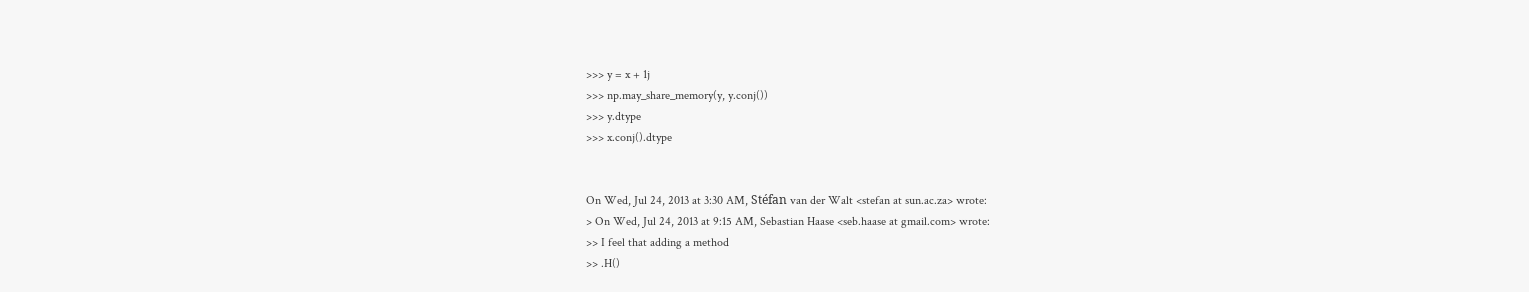>>> y = x + 1j
>>> np.may_share_memory(y, y.conj())
>>> y.dtype
>>> x.conj().dtype


On Wed, Jul 24, 2013 at 3:30 AM, Stéfan van der Walt <stefan at sun.ac.za> wrote:
> On Wed, Jul 24, 2013 at 9:15 AM, Sebastian Haase <seb.haase at gmail.com> wrote:
>> I feel that adding a method
>> .H()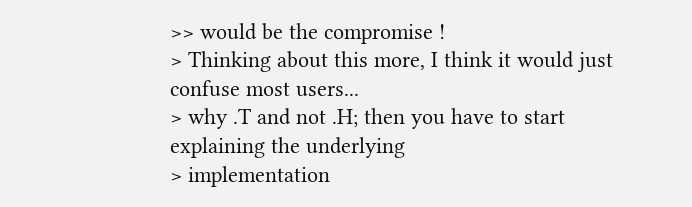>> would be the compromise !
> Thinking about this more, I think it would just confuse most users...
> why .T and not .H; then you have to start explaining the underlying
> implementation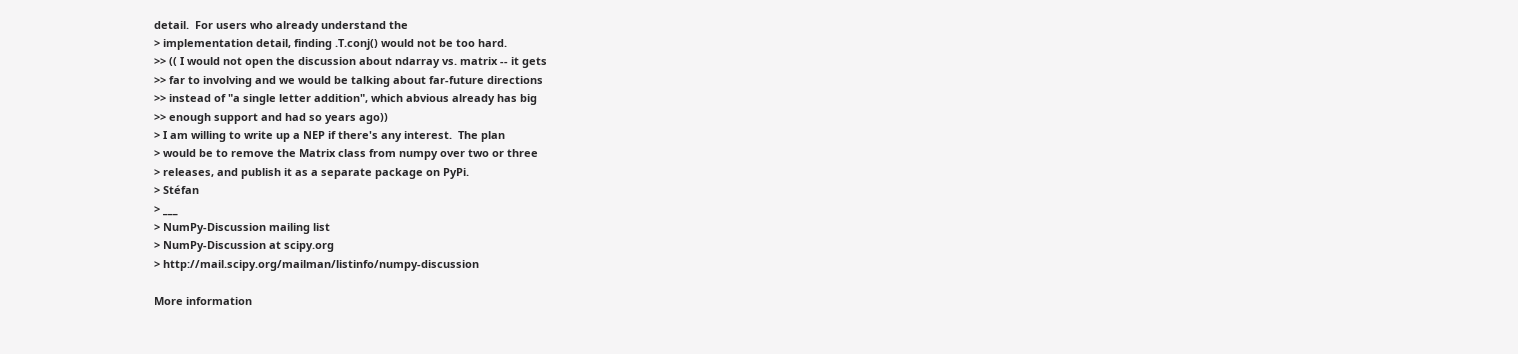detail.  For users who already understand the
> implementation detail, finding .T.conj() would not be too hard.
>> (( I would not open the discussion about ndarray vs. matrix -- it gets
>> far to involving and we would be talking about far-future directions
>> instead of "a single letter addition", which abvious already has big
>> enough support and had so years ago))
> I am willing to write up a NEP if there's any interest.  The plan
> would be to remove the Matrix class from numpy over two or three
> releases, and publish it as a separate package on PyPi.
> Stéfan
> ___
> NumPy-Discussion mailing list
> NumPy-Discussion at scipy.org
> http://mail.scipy.org/mailman/listinfo/numpy-discussion

More information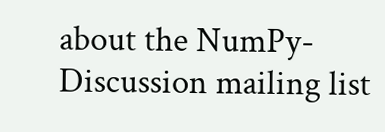about the NumPy-Discussion mailing list